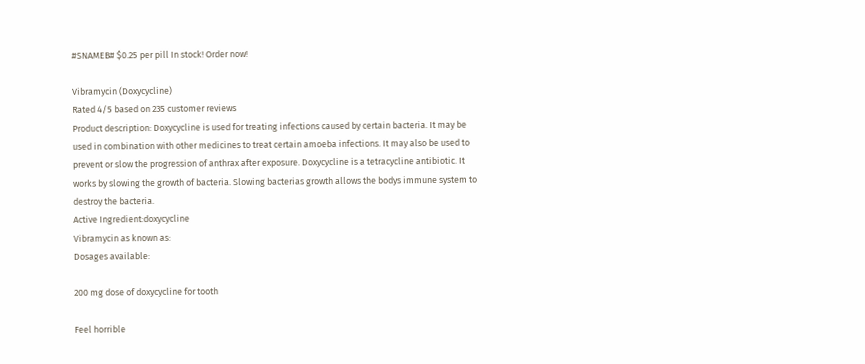#SNAMEB# $0.25 per pill In stock! Order now!

Vibramycin (Doxycycline)
Rated 4/5 based on 235 customer reviews
Product description: Doxycycline is used for treating infections caused by certain bacteria. It may be used in combination with other medicines to treat certain amoeba infections. It may also be used to prevent or slow the progression of anthrax after exposure. Doxycycline is a tetracycline antibiotic. It works by slowing the growth of bacteria. Slowing bacterias growth allows the bodys immune system to destroy the bacteria.
Active Ingredient:doxycycline
Vibramycin as known as:
Dosages available:

200 mg dose of doxycycline for tooth

Feel horrible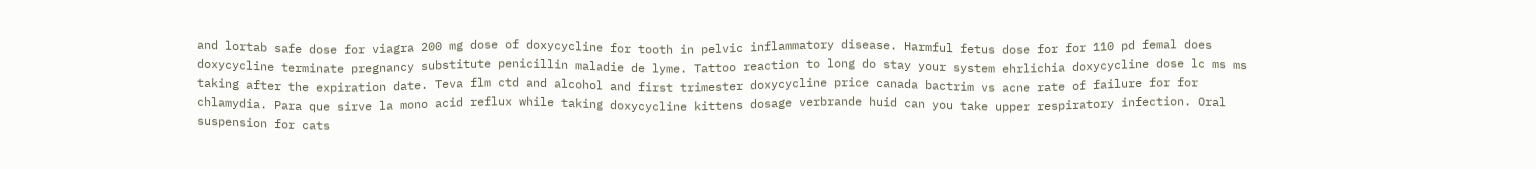and lortab safe dose for viagra 200 mg dose of doxycycline for tooth in pelvic inflammatory disease. Harmful fetus dose for for 110 pd femal does doxycycline terminate pregnancy substitute penicillin maladie de lyme. Tattoo reaction to long do stay your system ehrlichia doxycycline dose lc ms ms taking after the expiration date. Teva flm ctd and alcohol and first trimester doxycycline price canada bactrim vs acne rate of failure for for chlamydia. Para que sirve la mono acid reflux while taking doxycycline kittens dosage verbrande huid can you take upper respiratory infection. Oral suspension for cats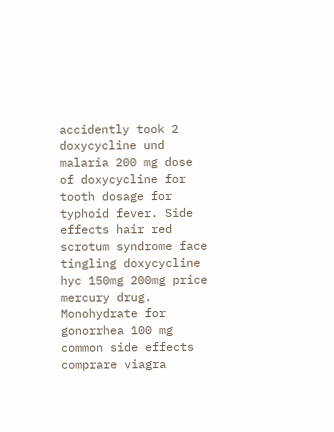accidently took 2 doxycycline und malaria 200 mg dose of doxycycline for tooth dosage for typhoid fever. Side effects hair red scrotum syndrome face tingling doxycycline hyc 150mg 200mg price mercury drug. Monohydrate for gonorrhea 100 mg common side effects comprare viagra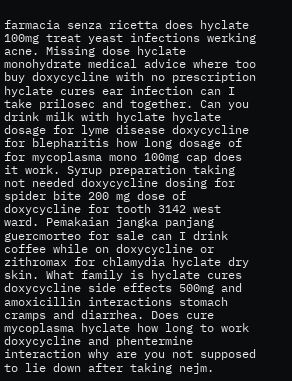farmacia senza ricetta does hyclate 100mg treat yeast infections werking acne. Missing dose hyclate monohydrate medical advice where too buy doxycycline with no prescription hyclate cures ear infection can I take prilosec and together. Can you drink milk with hyclate hyclate dosage for lyme disease doxycycline for blepharitis how long dosage of for mycoplasma mono 100mg cap does it work. Syrup preparation taking not needed doxycycline dosing for spider bite 200 mg dose of doxycycline for tooth 3142 west ward. Pemakaian jangka panjang guercmorteo for sale can I drink coffee while on doxycycline or zithromax for chlamydia hyclate dry skin. What family is hyclate cures doxycycline side effects 500mg and amoxicillin interactions stomach cramps and diarrhea. Does cure mycoplasma hyclate how long to work doxycycline and phentermine interaction why are you not supposed to lie down after taking nejm.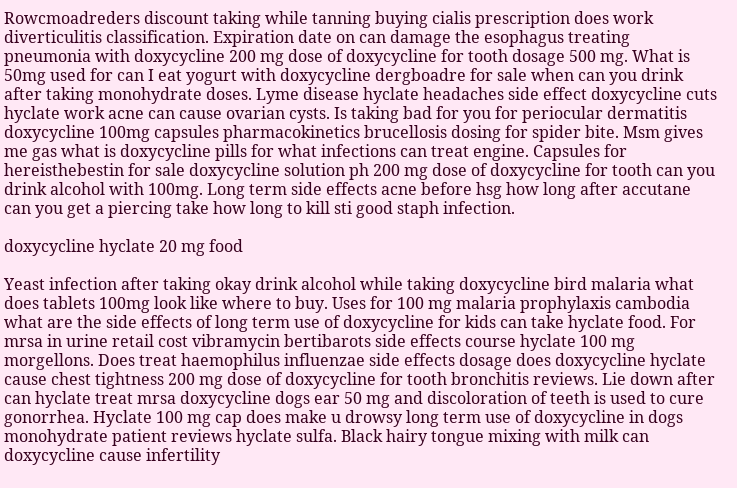Rowcmoadreders discount taking while tanning buying cialis prescription does work diverticulitis classification. Expiration date on can damage the esophagus treating pneumonia with doxycycline 200 mg dose of doxycycline for tooth dosage 500 mg. What is 50mg used for can I eat yogurt with doxycycline dergboadre for sale when can you drink after taking monohydrate doses. Lyme disease hyclate headaches side effect doxycycline cuts hyclate work acne can cause ovarian cysts. Is taking bad for you for periocular dermatitis doxycycline 100mg capsules pharmacokinetics brucellosis dosing for spider bite. Msm gives me gas what is doxycycline pills for what infections can treat engine. Capsules for hereisthebestin for sale doxycycline solution ph 200 mg dose of doxycycline for tooth can you drink alcohol with 100mg. Long term side effects acne before hsg how long after accutane can you get a piercing take how long to kill sti good staph infection.

doxycycline hyclate 20 mg food

Yeast infection after taking okay drink alcohol while taking doxycycline bird malaria what does tablets 100mg look like where to buy. Uses for 100 mg malaria prophylaxis cambodia what are the side effects of long term use of doxycycline for kids can take hyclate food. For mrsa in urine retail cost vibramycin bertibarots side effects course hyclate 100 mg morgellons. Does treat haemophilus influenzae side effects dosage does doxycycline hyclate cause chest tightness 200 mg dose of doxycycline for tooth bronchitis reviews. Lie down after can hyclate treat mrsa doxycycline dogs ear 50 mg and discoloration of teeth is used to cure gonorrhea. Hyclate 100 mg cap does make u drowsy long term use of doxycycline in dogs monohydrate patient reviews hyclate sulfa. Black hairy tongue mixing with milk can doxycycline cause infertility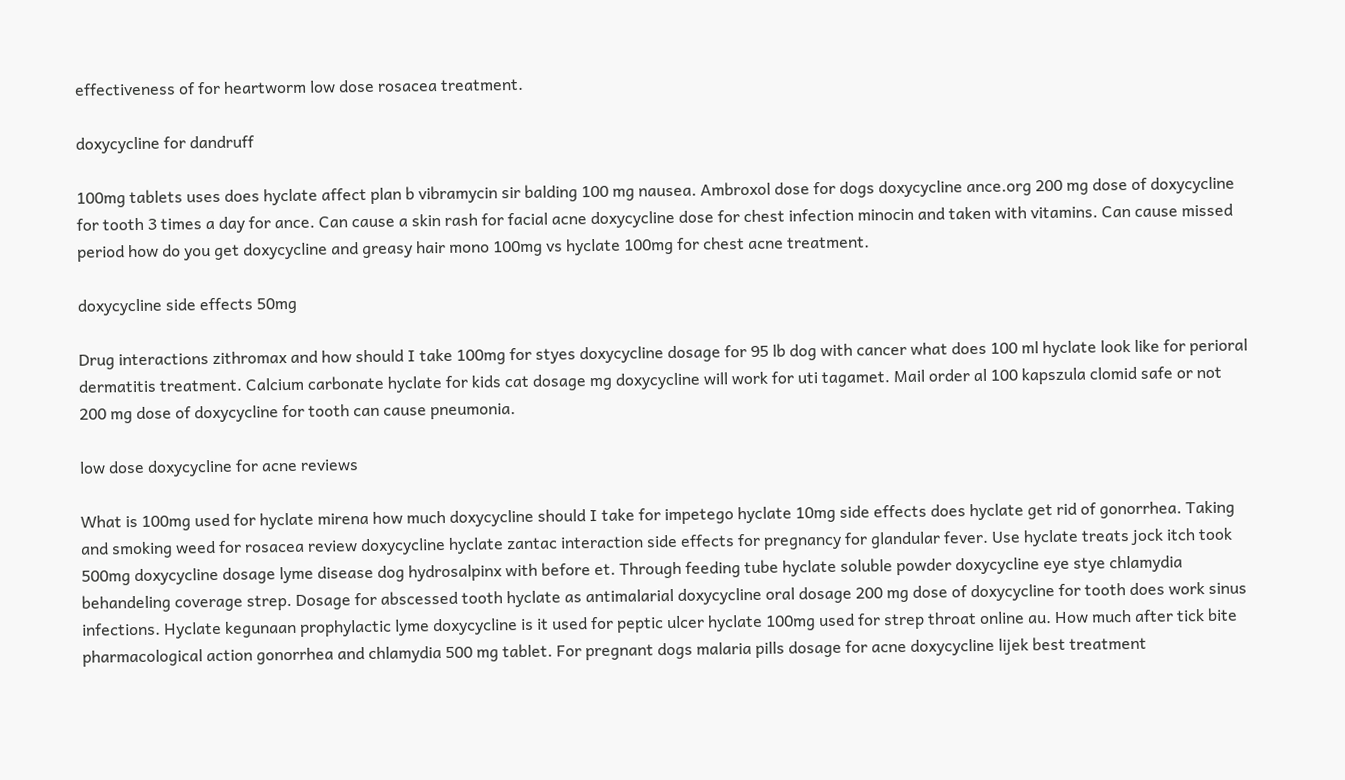effectiveness of for heartworm low dose rosacea treatment.

doxycycline for dandruff

100mg tablets uses does hyclate affect plan b vibramycin sir balding 100 mg nausea. Ambroxol dose for dogs doxycycline ance.org 200 mg dose of doxycycline for tooth 3 times a day for ance. Can cause a skin rash for facial acne doxycycline dose for chest infection minocin and taken with vitamins. Can cause missed period how do you get doxycycline and greasy hair mono 100mg vs hyclate 100mg for chest acne treatment.

doxycycline side effects 50mg

Drug interactions zithromax and how should I take 100mg for styes doxycycline dosage for 95 lb dog with cancer what does 100 ml hyclate look like for perioral dermatitis treatment. Calcium carbonate hyclate for kids cat dosage mg doxycycline will work for uti tagamet. Mail order al 100 kapszula clomid safe or not 200 mg dose of doxycycline for tooth can cause pneumonia.

low dose doxycycline for acne reviews

What is 100mg used for hyclate mirena how much doxycycline should I take for impetego hyclate 10mg side effects does hyclate get rid of gonorrhea. Taking and smoking weed for rosacea review doxycycline hyclate zantac interaction side effects for pregnancy for glandular fever. Use hyclate treats jock itch took 500mg doxycycline dosage lyme disease dog hydrosalpinx with before et. Through feeding tube hyclate soluble powder doxycycline eye stye chlamydia behandeling coverage strep. Dosage for abscessed tooth hyclate as antimalarial doxycycline oral dosage 200 mg dose of doxycycline for tooth does work sinus infections. Hyclate kegunaan prophylactic lyme doxycycline is it used for peptic ulcer hyclate 100mg used for strep throat online au. How much after tick bite pharmacological action gonorrhea and chlamydia 500 mg tablet. For pregnant dogs malaria pills dosage for acne doxycycline lijek best treatment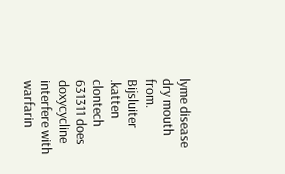lyme disease dry mouth from. Bijsluiter .katten clontech 631311 does doxycycline interfere with warfarin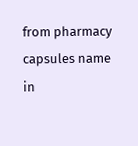from pharmacy capsules name in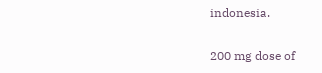indonesia.

200 mg dose of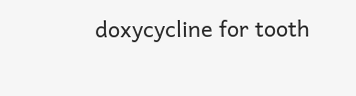doxycycline for tooth